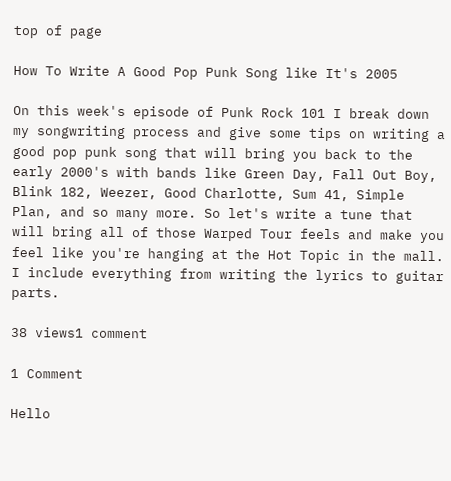top of page

How To Write A Good Pop Punk Song like It's 2005

On this week's episode of Punk Rock 101 I break down my songwriting process and give some tips on writing a good pop punk song that will bring you back to the early 2000's with bands like Green Day, Fall Out Boy, Blink 182, Weezer, Good Charlotte, Sum 41, Simple Plan, and so many more. So let's write a tune that will bring all of those Warped Tour feels and make you feel like you're hanging at the Hot Topic in the mall. I include everything from writing the lyrics to guitar parts.

38 views1 comment

1 Comment

Hello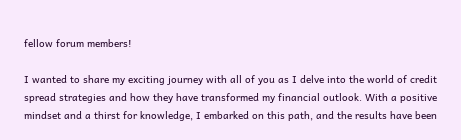fellow forum members!

I wanted to share my exciting journey with all of you as I delve into the world of credit spread strategies and how they have transformed my financial outlook. With a positive mindset and a thirst for knowledge, I embarked on this path, and the results have been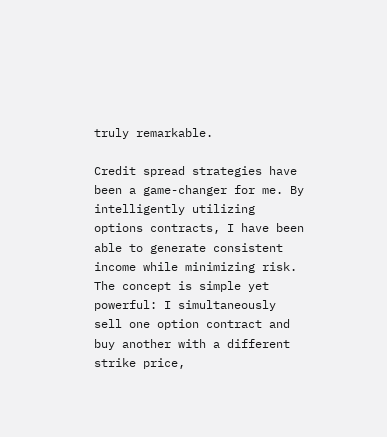truly remarkable.

Credit spread strategies have been a game-changer for me. By intelligently utilizing options contracts, I have been able to generate consistent income while minimizing risk. The concept is simple yet powerful: I simultaneously sell one option contract and buy another with a different strike price,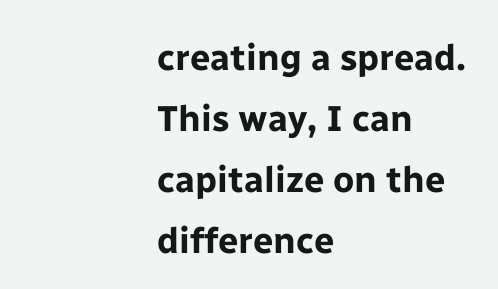creating a spread. This way, I can capitalize on the difference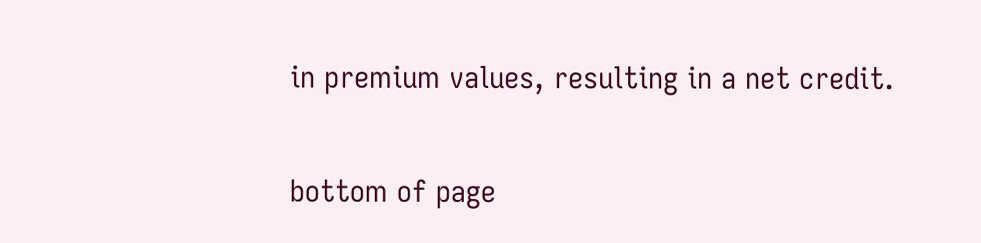in premium values, resulting in a net credit.

bottom of page